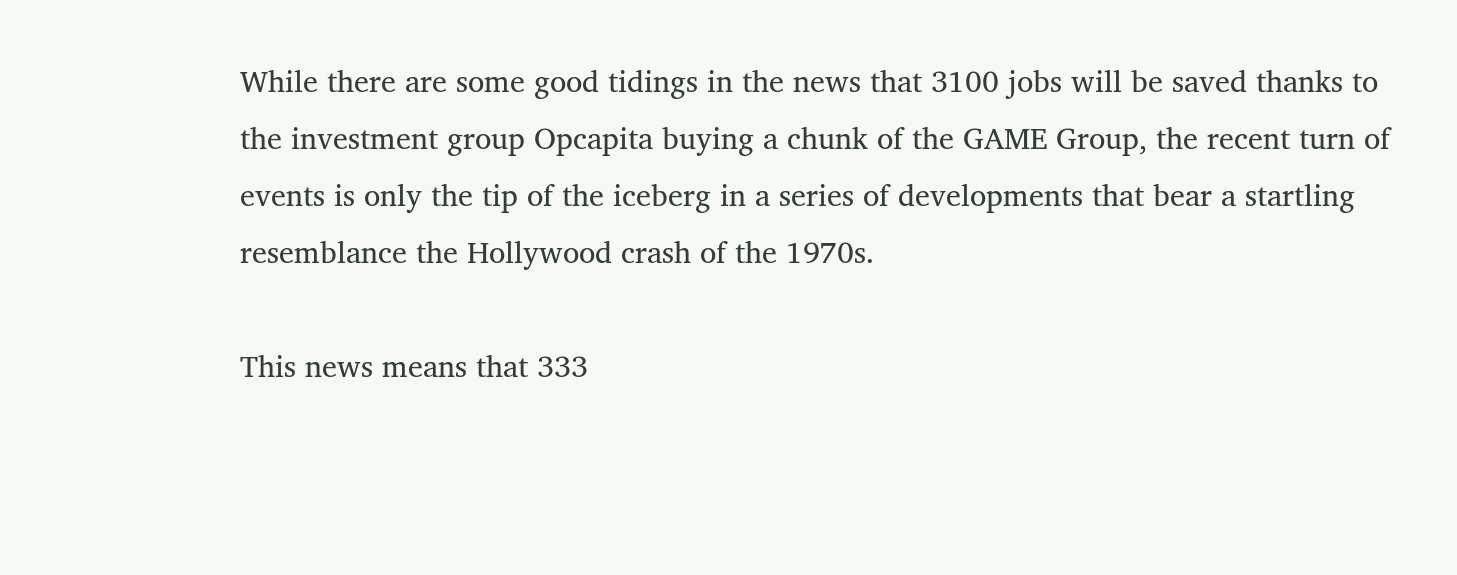While there are some good tidings in the news that 3100 jobs will be saved thanks to the investment group Opcapita buying a chunk of the GAME Group, the recent turn of events is only the tip of the iceberg in a series of developments that bear a startling resemblance the Hollywood crash of the 1970s.

This news means that 333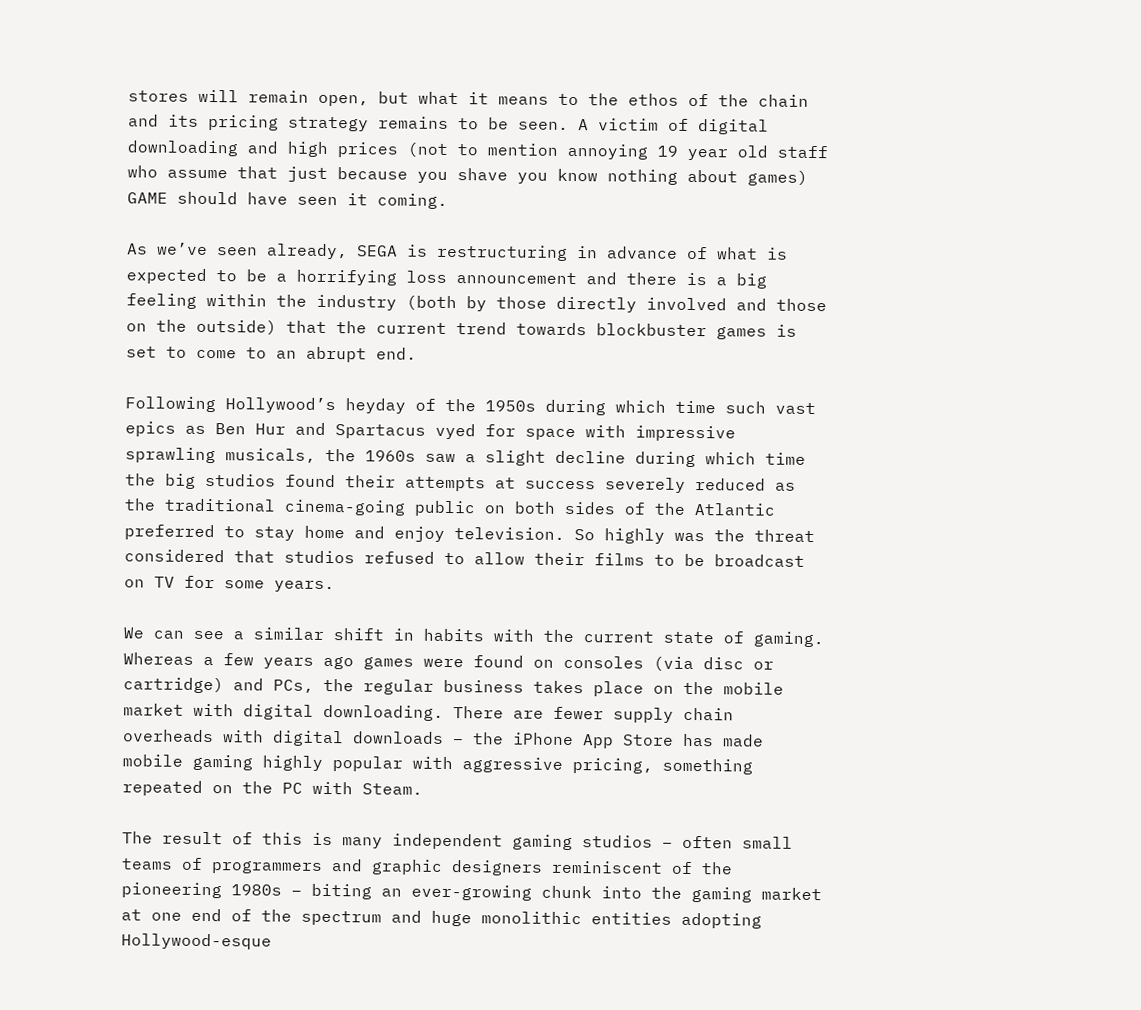stores will remain open, but what it means to the ethos of the chain and its pricing strategy remains to be seen. A victim of digital downloading and high prices (not to mention annoying 19 year old staff who assume that just because you shave you know nothing about games) GAME should have seen it coming.

As we’ve seen already, SEGA is restructuring in advance of what is expected to be a horrifying loss announcement and there is a big feeling within the industry (both by those directly involved and those on the outside) that the current trend towards blockbuster games is set to come to an abrupt end.

Following Hollywood’s heyday of the 1950s during which time such vast epics as Ben Hur and Spartacus vyed for space with impressive sprawling musicals, the 1960s saw a slight decline during which time the big studios found their attempts at success severely reduced as the traditional cinema-going public on both sides of the Atlantic preferred to stay home and enjoy television. So highly was the threat considered that studios refused to allow their films to be broadcast on TV for some years.

We can see a similar shift in habits with the current state of gaming. Whereas a few years ago games were found on consoles (via disc or cartridge) and PCs, the regular business takes place on the mobile market with digital downloading. There are fewer supply chain overheads with digital downloads – the iPhone App Store has made mobile gaming highly popular with aggressive pricing, something repeated on the PC with Steam.

The result of this is many independent gaming studios – often small teams of programmers and graphic designers reminiscent of the pioneering 1980s – biting an ever-growing chunk into the gaming market at one end of the spectrum and huge monolithic entities adopting Hollywood-esque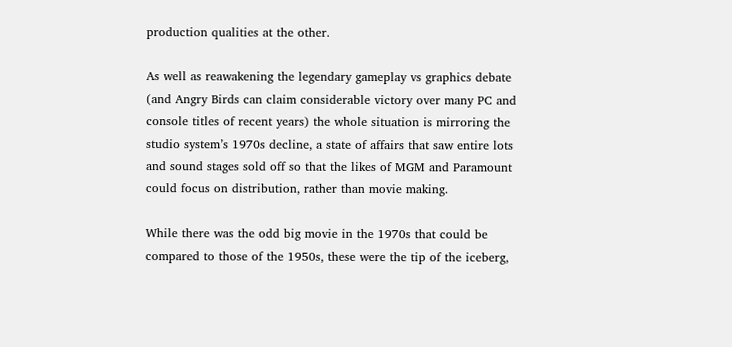production qualities at the other.

As well as reawakening the legendary gameplay vs graphics debate (and Angry Birds can claim considerable victory over many PC and console titles of recent years) the whole situation is mirroring the studio system’s 1970s decline, a state of affairs that saw entire lots and sound stages sold off so that the likes of MGM and Paramount could focus on distribution, rather than movie making.

While there was the odd big movie in the 1970s that could be compared to those of the 1950s, these were the tip of the iceberg,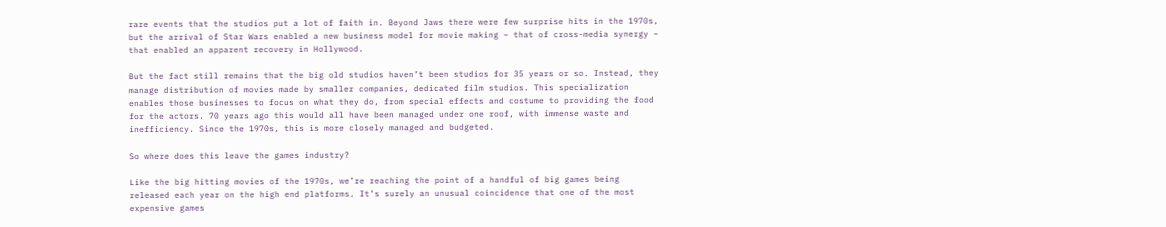rare events that the studios put a lot of faith in. Beyond Jaws there were few surprise hits in the 1970s, but the arrival of Star Wars enabled a new business model for movie making – that of cross-media synergy – that enabled an apparent recovery in Hollywood.

But the fact still remains that the big old studios haven’t been studios for 35 years or so. Instead, they manage distribution of movies made by smaller companies, dedicated film studios. This specialization enables those businesses to focus on what they do, from special effects and costume to providing the food for the actors. 70 years ago this would all have been managed under one roof, with immense waste and inefficiency. Since the 1970s, this is more closely managed and budgeted.

So where does this leave the games industry?

Like the big hitting movies of the 1970s, we’re reaching the point of a handful of big games being released each year on the high end platforms. It’s surely an unusual coincidence that one of the most expensive games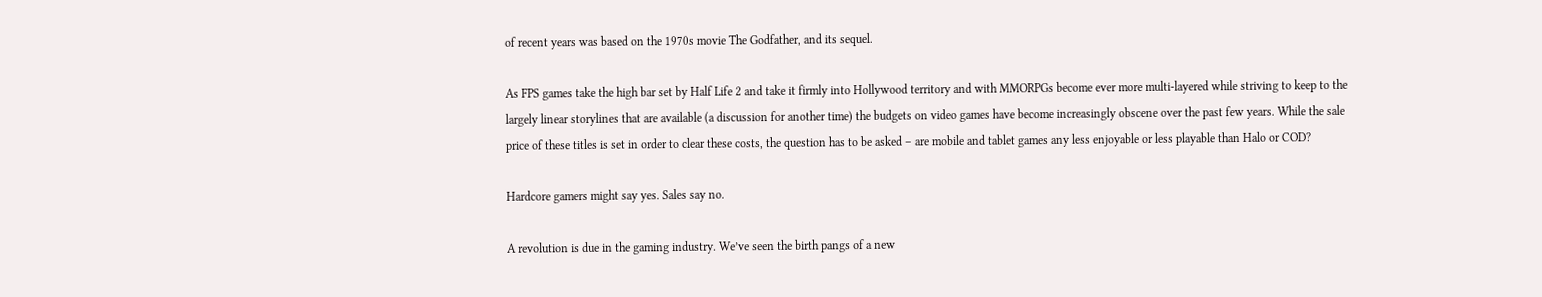of recent years was based on the 1970s movie The Godfather, and its sequel.

As FPS games take the high bar set by Half Life 2 and take it firmly into Hollywood territory and with MMORPGs become ever more multi-layered while striving to keep to the largely linear storylines that are available (a discussion for another time) the budgets on video games have become increasingly obscene over the past few years. While the sale price of these titles is set in order to clear these costs, the question has to be asked – are mobile and tablet games any less enjoyable or less playable than Halo or COD?

Hardcore gamers might say yes. Sales say no.

A revolution is due in the gaming industry. We’ve seen the birth pangs of a new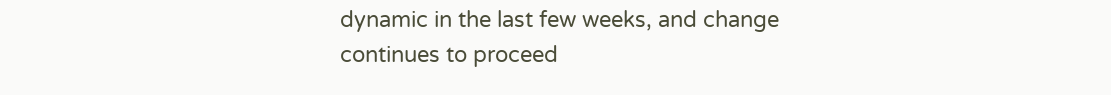dynamic in the last few weeks, and change continues to proceed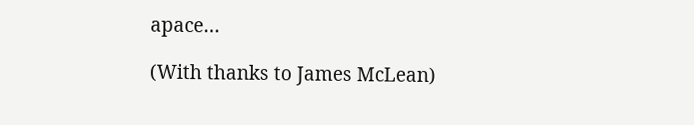apace…

(With thanks to James McLean)